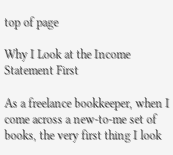top of page

Why I Look at the Income Statement First

As a freelance bookkeeper, when I come across a new-to-me set of books, the very first thing I look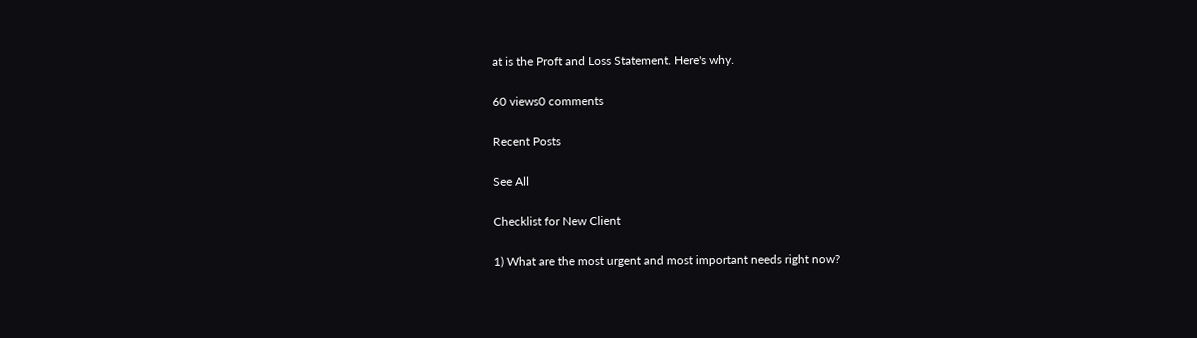at is the Proft and Loss Statement. Here's why.

60 views0 comments

Recent Posts

See All

Checklist for New Client

1) What are the most urgent and most important needs right now?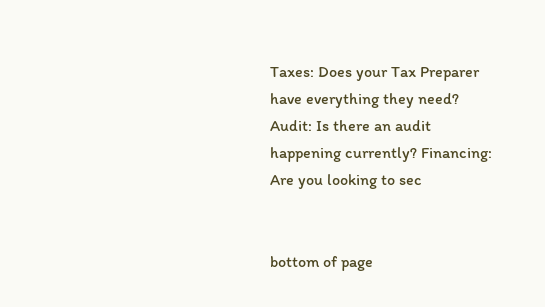Taxes: Does your Tax Preparer have everything they need? Audit: Is there an audit happening currently? Financing: Are you looking to sec


bottom of page